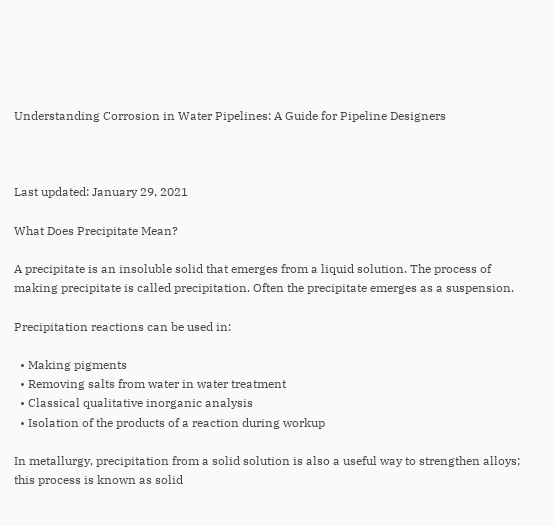Understanding Corrosion in Water Pipelines: A Guide for Pipeline Designers



Last updated: January 29, 2021

What Does Precipitate Mean?

A precipitate is an insoluble solid that emerges from a liquid solution. The process of making precipitate is called precipitation. Often the precipitate emerges as a suspension.

Precipitation reactions can be used in:

  • Making pigments
  • Removing salts from water in water treatment
  • Classical qualitative inorganic analysis
  • Isolation of the products of a reaction during workup

In metallurgy, precipitation from a solid solution is also a useful way to strengthen alloys; this process is known as solid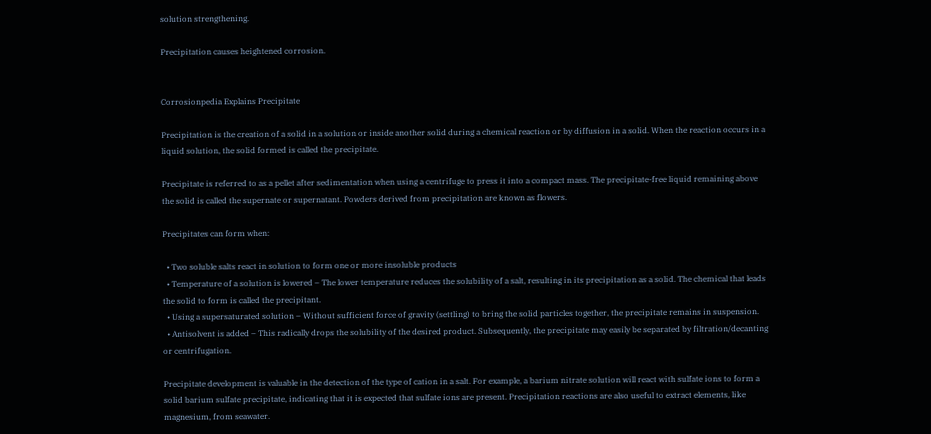solution strengthening.

Precipitation causes heightened corrosion.


Corrosionpedia Explains Precipitate

Precipitation is the creation of a solid in a solution or inside another solid during a chemical reaction or by diffusion in a solid. When the reaction occurs in a liquid solution, the solid formed is called the precipitate.

Precipitate is referred to as a pellet after sedimentation when using a centrifuge to press it into a compact mass. The precipitate-free liquid remaining above the solid is called the supernate or supernatant. Powders derived from precipitation are known as flowers.

Precipitates can form when:

  • Two soluble salts react in solution to form one or more insoluble products
  • Temperature of a solution is lowered – The lower temperature reduces the solubility of a salt, resulting in its precipitation as a solid. The chemical that leads the solid to form is called the precipitant.
  • Using a supersaturated solution – Without sufficient force of gravity (settling) to bring the solid particles together, the precipitate remains in suspension.
  • Antisolvent is added – This radically drops the solubility of the desired product. Subsequently, the precipitate may easily be separated by filtration/decanting or centrifugation.

Precipitate development is valuable in the detection of the type of cation in a salt. For example, a barium nitrate solution will react with sulfate ions to form a solid barium sulfate precipitate, indicating that it is expected that sulfate ions are present. Precipitation reactions are also useful to extract elements, like magnesium, from seawater.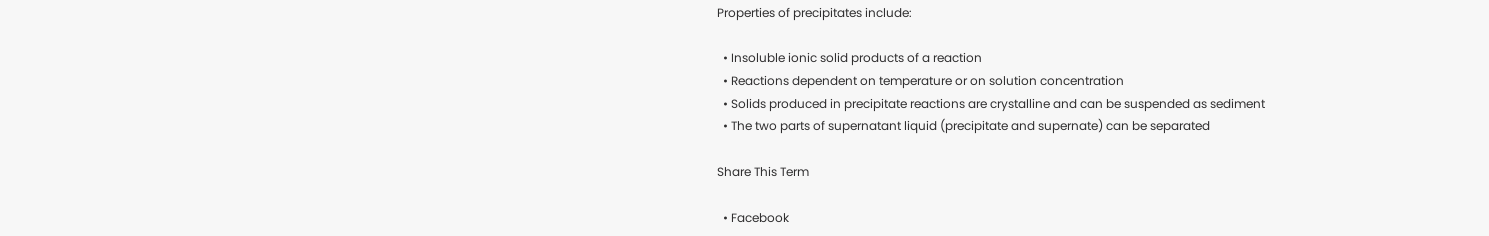Properties of precipitates include:

  • Insoluble ionic solid products of a reaction
  • Reactions dependent on temperature or on solution concentration
  • Solids produced in precipitate reactions are crystalline and can be suspended as sediment
  • The two parts of supernatant liquid (precipitate and supernate) can be separated

Share This Term

  • Facebook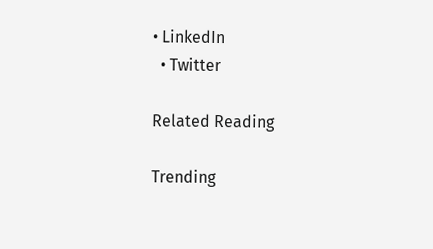• LinkedIn
  • Twitter

Related Reading

Trending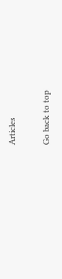Articles

Go back to top